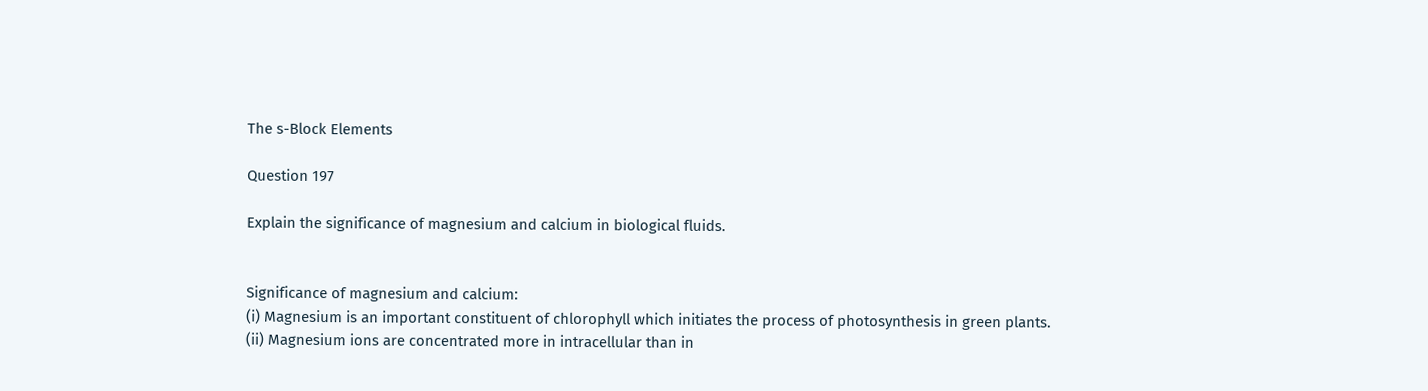The s-Block Elements

Question 197

Explain the significance of magnesium and calcium in biological fluids.


Significance of magnesium and calcium:
(i) Magnesium is an important constituent of chlorophyll which initiates the process of photosynthesis in green plants.
(ii) Magnesium ions are concentrated more in intracellular than in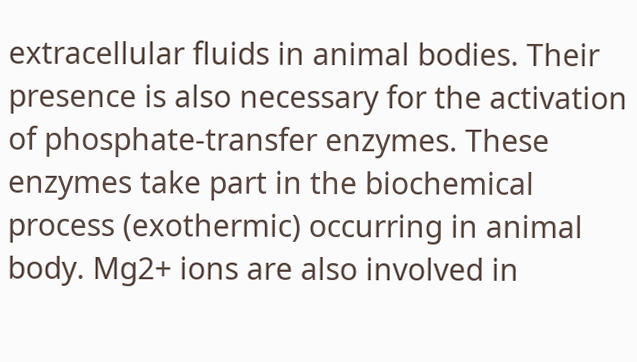extracellular fluids in animal bodies. Their presence is also necessary for the activation of phosphate-transfer enzymes. These enzymes take part in the biochemical process (exothermic) occurring in animal body. Mg2+ ions are also involved in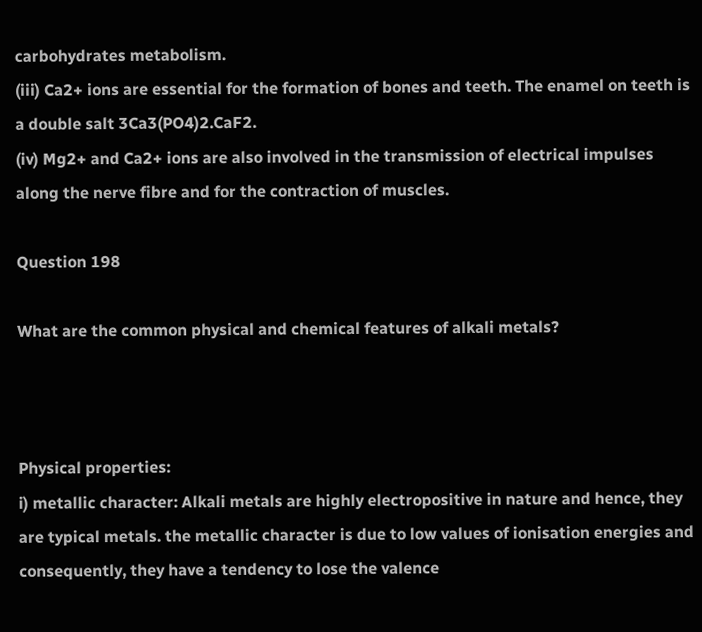carbohydrates metabolism.
(iii) Ca2+ ions are essential for the formation of bones and teeth. The enamel on teeth is a double salt 3Ca3(PO4)2.CaF2.
(iv) Mg2+ and Ca2+ ions are also involved in the transmission of electrical impulses along the nerve fibre and for the contraction of muscles.

Question 198

What are the common physical and chemical features of alkali metals?



Physical properties:
i) metallic character: Alkali metals are highly electropositive in nature and hence, they are typical metals. the metallic character is due to low values of ionisation energies and consequently, they have a tendency to lose the valence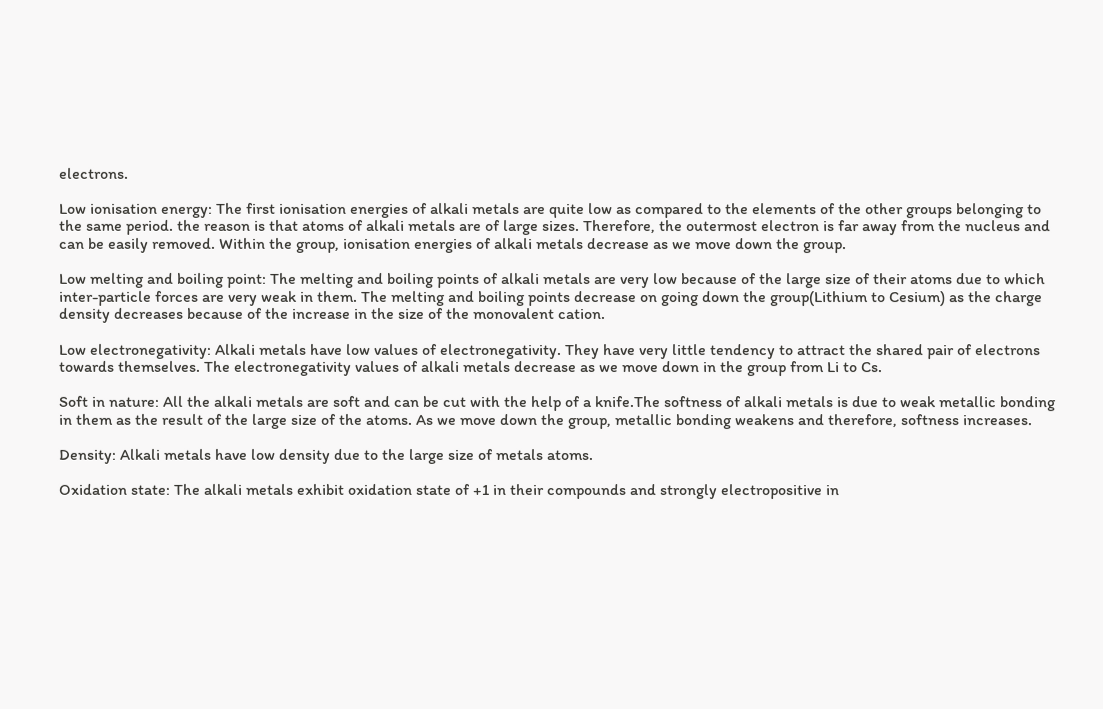electrons.

Low ionisation energy: The first ionisation energies of alkali metals are quite low as compared to the elements of the other groups belonging to the same period. the reason is that atoms of alkali metals are of large sizes. Therefore, the outermost electron is far away from the nucleus and can be easily removed. Within the group, ionisation energies of alkali metals decrease as we move down the group.

Low melting and boiling point: The melting and boiling points of alkali metals are very low because of the large size of their atoms due to which inter-particle forces are very weak in them. The melting and boiling points decrease on going down the group(Lithium to Cesium) as the charge density decreases because of the increase in the size of the monovalent cation.

Low electronegativity: Alkali metals have low values of electronegativity. They have very little tendency to attract the shared pair of electrons towards themselves. The electronegativity values of alkali metals decrease as we move down in the group from Li to Cs.

Soft in nature: All the alkali metals are soft and can be cut with the help of a knife.The softness of alkali metals is due to weak metallic bonding in them as the result of the large size of the atoms. As we move down the group, metallic bonding weakens and therefore, softness increases.

Density: Alkali metals have low density due to the large size of metals atoms.

Oxidation state: The alkali metals exhibit oxidation state of +1 in their compounds and strongly electropositive in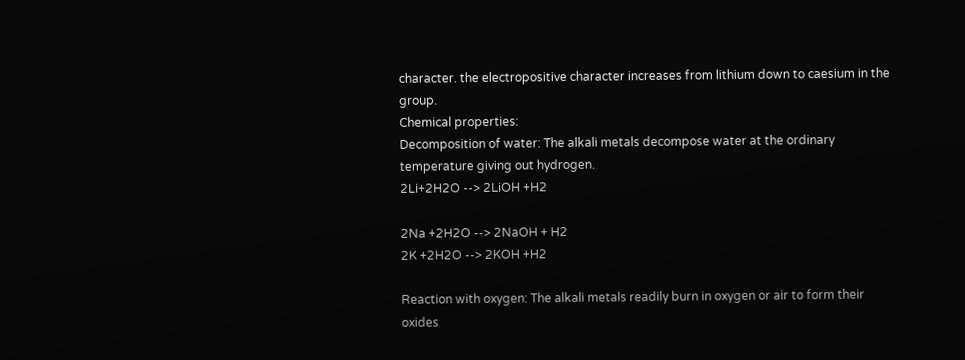character. the electropositive character increases from lithium down to caesium in the group.
Chemical properties:
Decomposition of water: The alkali metals decompose water at the ordinary temperature giving out hydrogen.
2Li+2H2O --> 2LiOH +H2

2Na +2H2O --> 2NaOH + H2
2K +2H2O --> 2KOH +H2

Reaction with oxygen: The alkali metals readily burn in oxygen or air to form their oxides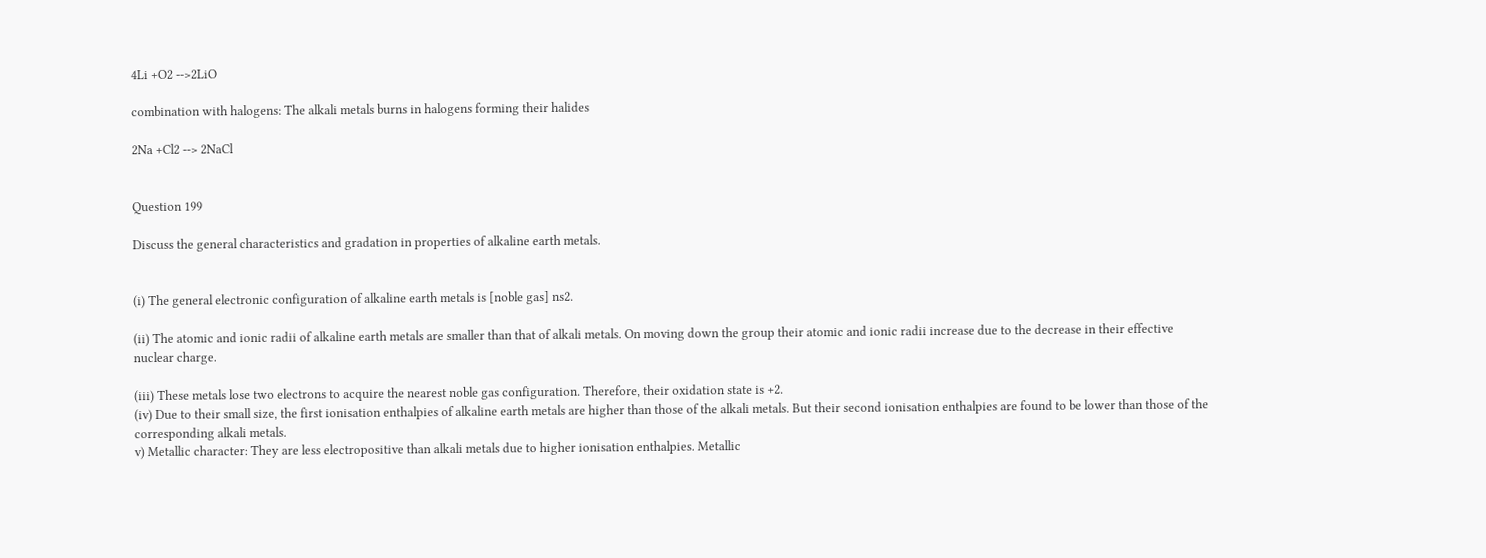4Li +O2 -->2LiO

combination with halogens: The alkali metals burns in halogens forming their halides

2Na +Cl2 --> 2NaCl


Question 199

Discuss the general characteristics and gradation in properties of alkaline earth metals.


(i) The general electronic configuration of alkaline earth metals is [noble gas] ns2.

(ii) The atomic and ionic radii of alkaline earth metals are smaller than that of alkali metals. On moving down the group their atomic and ionic radii increase due to the decrease in their effective nuclear charge.

(iii) These metals lose two electrons to acquire the nearest noble gas configuration. Therefore, their oxidation state is +2.
(iv) Due to their small size, the first ionisation enthalpies of alkaline earth metals are higher than those of the alkali metals. But their second ionisation enthalpies are found to be lower than those of the corresponding alkali metals.
v) Metallic character: They are less electropositive than alkali metals due to higher ionisation enthalpies. Metallic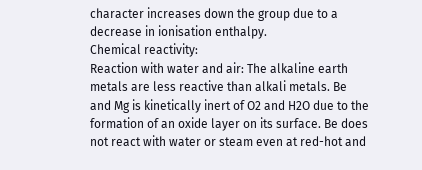character increases down the group due to a decrease in ionisation enthalpy.
Chemical reactivity:
Reaction with water and air: The alkaline earth metals are less reactive than alkali metals. Be and Mg is kinetically inert of O2 and H2O due to the formation of an oxide layer on its surface. Be does not react with water or steam even at red-hot and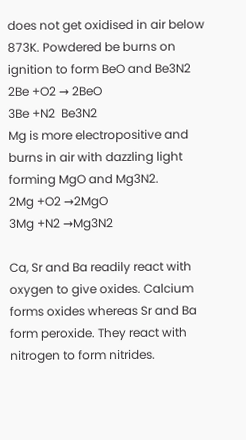does not get oxidised in air below 873K. Powdered be burns on ignition to form BeO and Be3N2
2Be +O2 → 2BeO
3Be +N2  Be3N2
Mg is more electropositive and burns in air with dazzling light forming MgO and Mg3N2.
2Mg +O2 →2MgO
3Mg +N2 →Mg3N2

Ca, Sr and Ba readily react with oxygen to give oxides. Calcium forms oxides whereas Sr and Ba form peroxide. They react with nitrogen to form nitrides.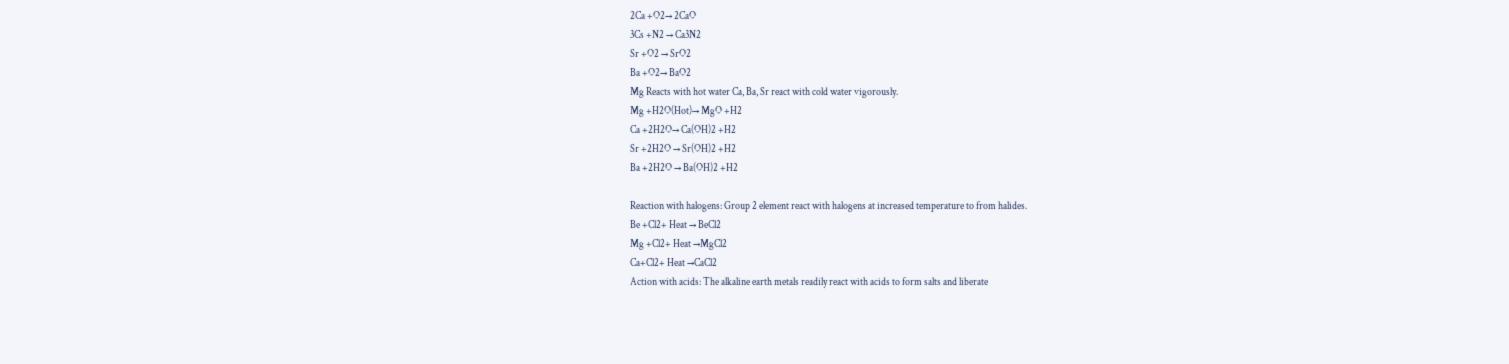2Ca +O2→ 2CaO
3Cs +N2 → Ca3N2
Sr +O2 → SrO2
Ba +O2→ BaO2
Mg Reacts with hot water Ca, Ba, Sr react with cold water vigorously.
Mg +H2O(Hot)→ MgO +H2
Ca +2H2O→ Ca(OH)2 +H2
Sr +2H2O → Sr(OH)2 +H2
Ba +2H2O → Ba(OH)2 +H2

Reaction with halogens: Group 2 element react with halogens at increased temperature to from halides.
Be +Cl2+ Heat → BeCl2
Mg +Cl2+ Heat →MgCl2
Ca+Cl2+ Heat →CaCl2
Action with acids: The alkaline earth metals readily react with acids to form salts and liberate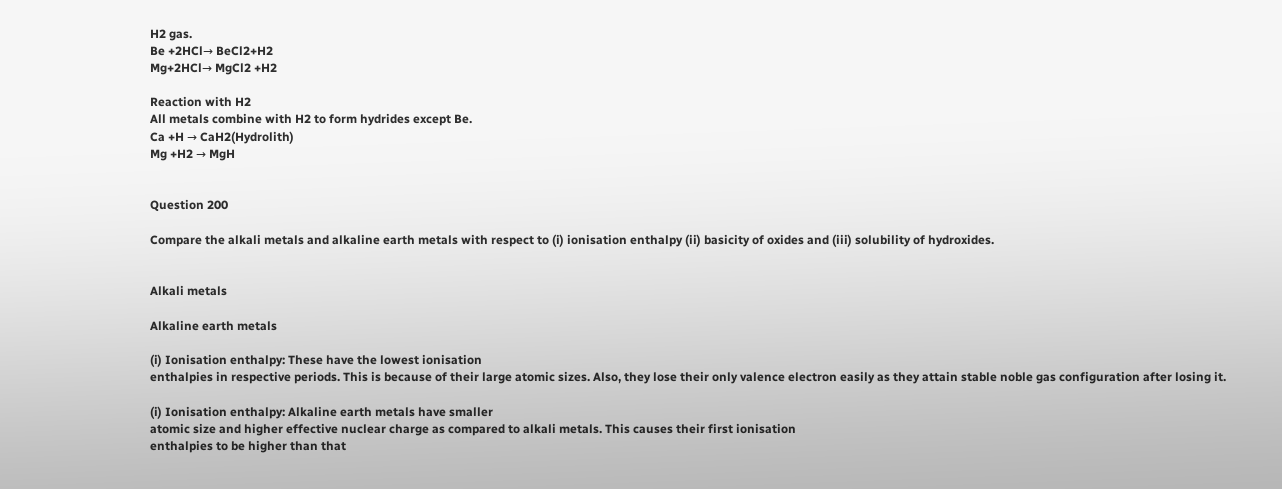H2 gas.
Be +2HCl→ BeCl2+H2
Mg+2HCl→ MgCl2 +H2

Reaction with H2
All metals combine with H2 to form hydrides except Be.
Ca +H → CaH2(Hydrolith)
Mg +H2 → MgH


Question 200

Compare the alkali metals and alkaline earth metals with respect to (i) ionisation enthalpy (ii) basicity of oxides and (iii) solubility of hydroxides.


Alkali metals

Alkaline earth metals

(i) Ionisation enthalpy: These have the lowest ionisation
enthalpies in respective periods. This is because of their large atomic sizes. Also, they lose their only valence electron easily as they attain stable noble gas configuration after losing it.

(i) Ionisation enthalpy: Alkaline earth metals have smaller
atomic size and higher effective nuclear charge as compared to alkali metals. This causes their first ionisation
enthalpies to be higher than that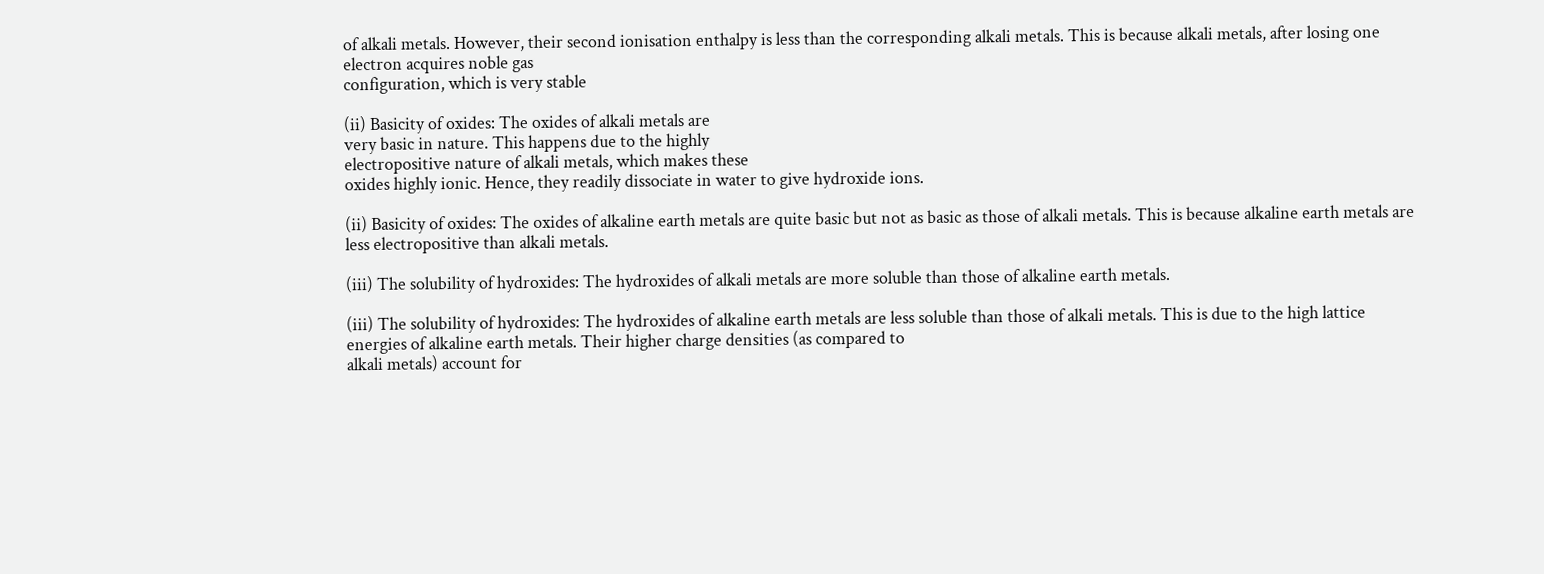of alkali metals. However, their second ionisation enthalpy is less than the corresponding alkali metals. This is because alkali metals, after losing one electron acquires noble gas
configuration, which is very stable

(ii) Basicity of oxides: The oxides of alkali metals are
very basic in nature. This happens due to the highly
electropositive nature of alkali metals, which makes these
oxides highly ionic. Hence, they readily dissociate in water to give hydroxide ions.

(ii) Basicity of oxides: The oxides of alkaline earth metals are quite basic but not as basic as those of alkali metals. This is because alkaline earth metals are less electropositive than alkali metals.

(iii) The solubility of hydroxides: The hydroxides of alkali metals are more soluble than those of alkaline earth metals.

(iii) The solubility of hydroxides: The hydroxides of alkaline earth metals are less soluble than those of alkali metals. This is due to the high lattice energies of alkaline earth metals. Their higher charge densities (as compared to
alkali metals) account for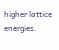higher lattice energies.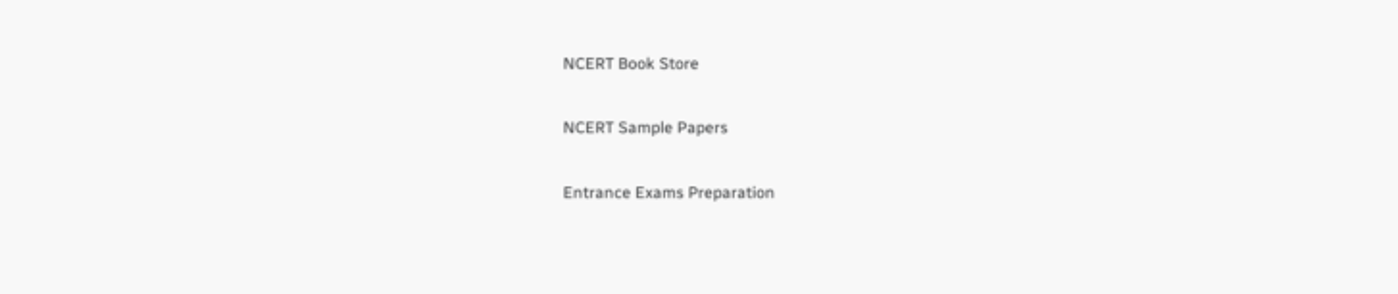NCERT Book Store

NCERT Sample Papers

Entrance Exams Preparation